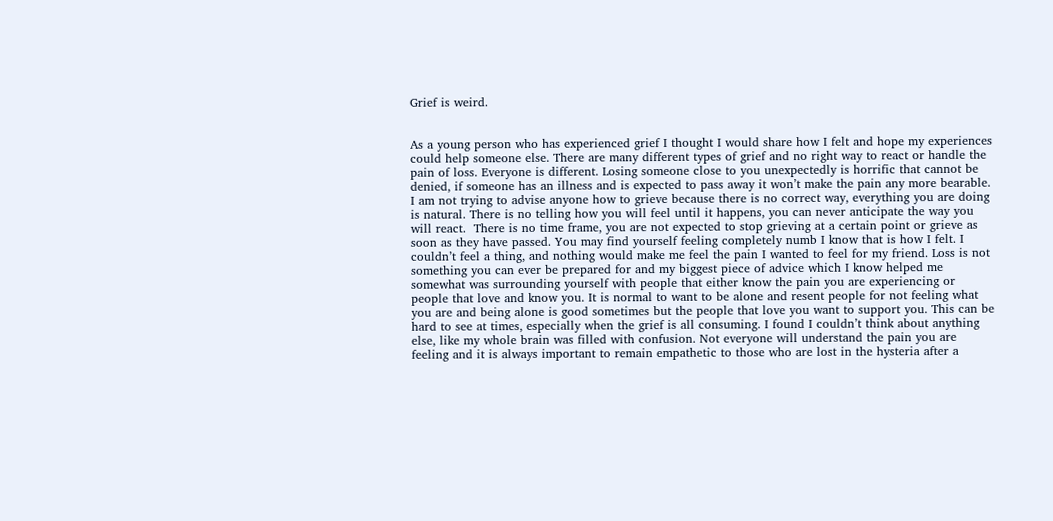Grief is weird.


As a young person who has experienced grief I thought I would share how I felt and hope my experiences could help someone else. There are many different types of grief and no right way to react or handle the pain of loss. Everyone is different. Losing someone close to you unexpectedly is horrific that cannot be denied, if someone has an illness and is expected to pass away it won’t make the pain any more bearable. I am not trying to advise anyone how to grieve because there is no correct way, everything you are doing is natural. There is no telling how you will feel until it happens, you can never anticipate the way you will react.  There is no time frame, you are not expected to stop grieving at a certain point or grieve as soon as they have passed. You may find yourself feeling completely numb I know that is how I felt. I couldn’t feel a thing, and nothing would make me feel the pain I wanted to feel for my friend. Loss is not something you can ever be prepared for and my biggest piece of advice which I know helped me somewhat was surrounding yourself with people that either know the pain you are experiencing or people that love and know you. It is normal to want to be alone and resent people for not feeling what you are and being alone is good sometimes but the people that love you want to support you. This can be hard to see at times, especially when the grief is all consuming. I found I couldn’t think about anything else, like my whole brain was filled with confusion. Not everyone will understand the pain you are feeling and it is always important to remain empathetic to those who are lost in the hysteria after a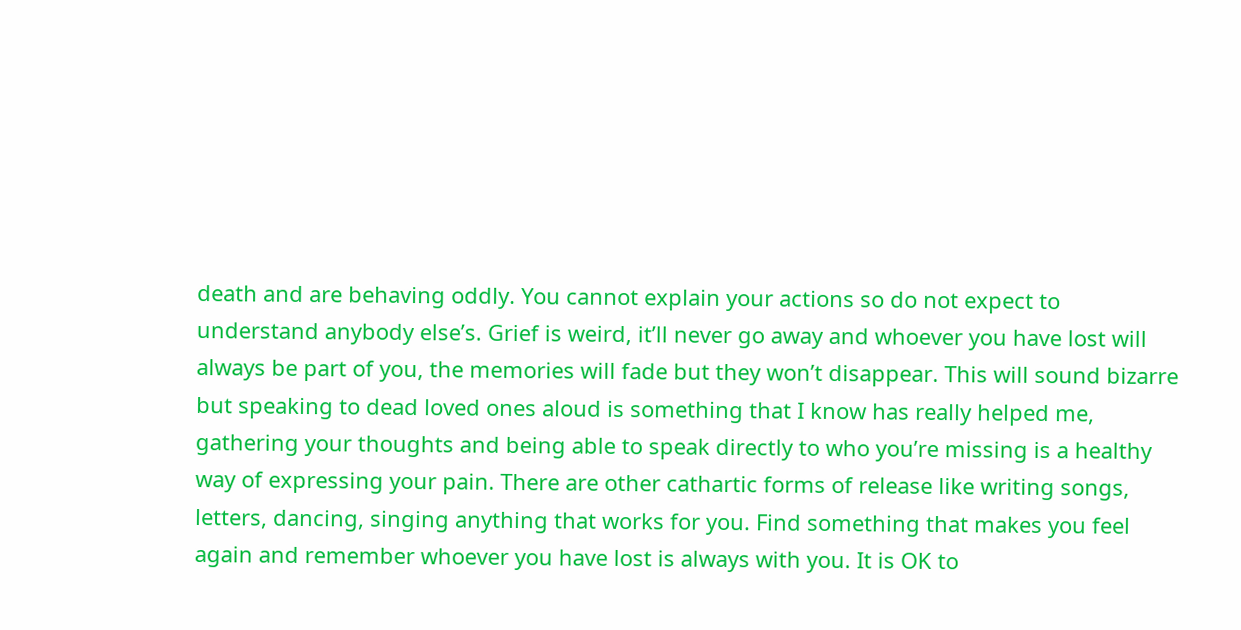death and are behaving oddly. You cannot explain your actions so do not expect to understand anybody else’s. Grief is weird, it’ll never go away and whoever you have lost will always be part of you, the memories will fade but they won’t disappear. This will sound bizarre but speaking to dead loved ones aloud is something that I know has really helped me, gathering your thoughts and being able to speak directly to who you’re missing is a healthy way of expressing your pain. There are other cathartic forms of release like writing songs, letters, dancing, singing anything that works for you. Find something that makes you feel again and remember whoever you have lost is always with you. It is OK to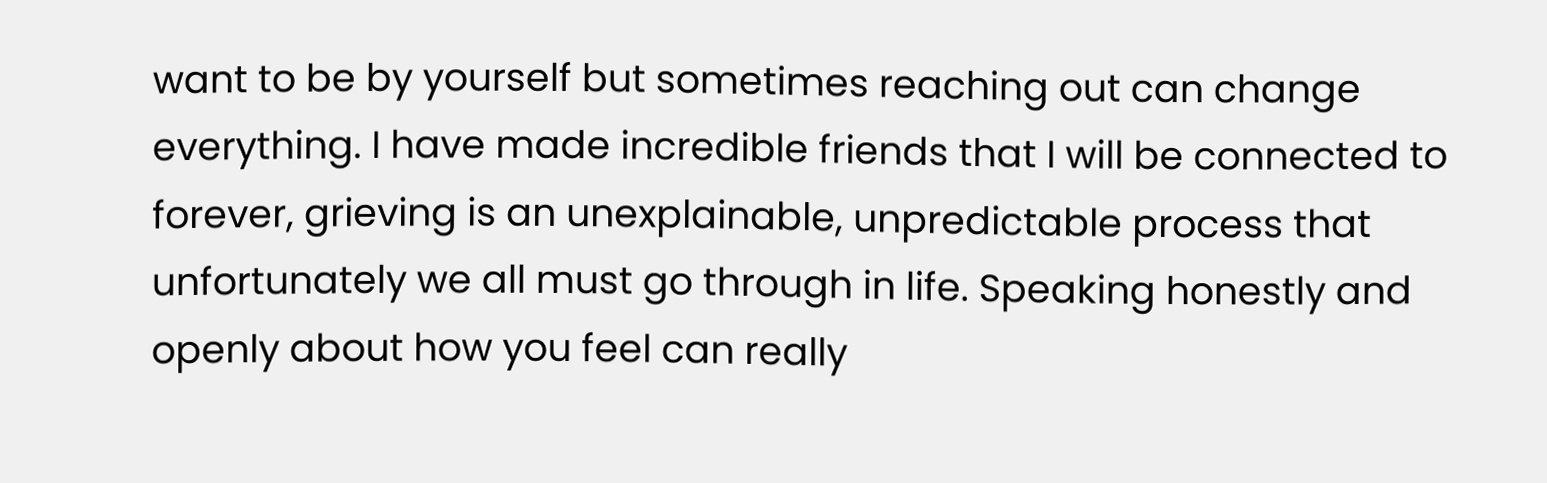want to be by yourself but sometimes reaching out can change everything. I have made incredible friends that I will be connected to forever, grieving is an unexplainable, unpredictable process that unfortunately we all must go through in life. Speaking honestly and openly about how you feel can really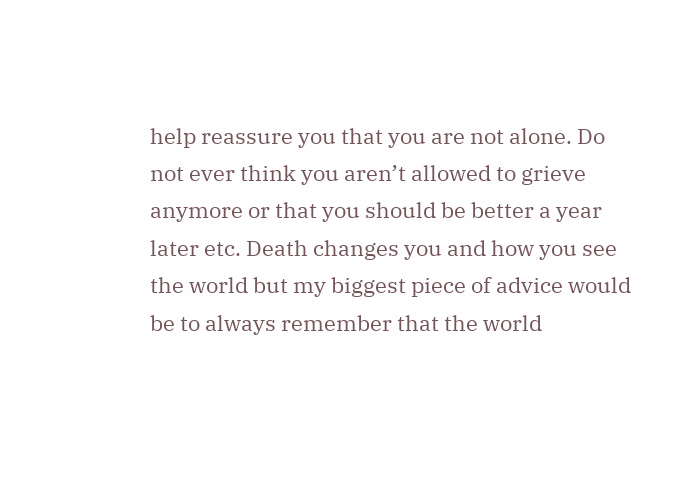help reassure you that you are not alone. Do not ever think you aren’t allowed to grieve anymore or that you should be better a year later etc. Death changes you and how you see the world but my biggest piece of advice would be to always remember that the world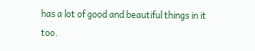has a lot of good and beautiful things in it too.